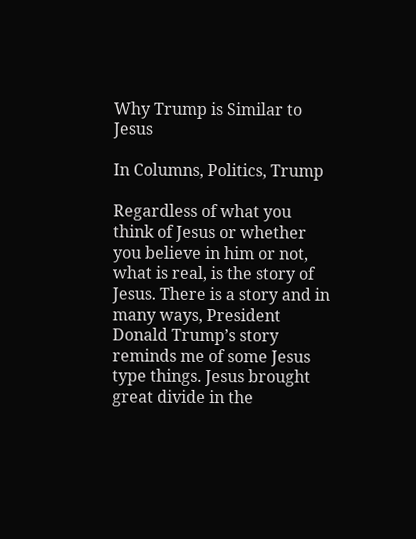Why Trump is Similar to Jesus

In Columns, Politics, Trump

Regardless of what you think of Jesus or whether you believe in him or not, what is real, is the story of Jesus. There is a story and in many ways, President Donald Trump’s story reminds me of some Jesus type things. Jesus brought great divide in the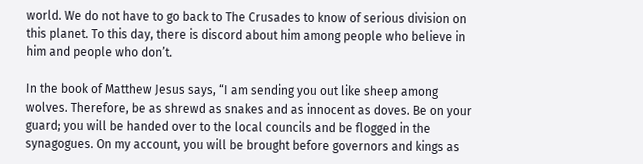world. We do not have to go back to The Crusades to know of serious division on this planet. To this day, there is discord about him among people who believe in him and people who don’t.

In the book of Matthew Jesus says, “I am sending you out like sheep among wolves. Therefore, be as shrewd as snakes and as innocent as doves. Be on your guard; you will be handed over to the local councils and be flogged in the synagogues. On my account, you will be brought before governors and kings as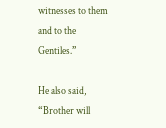witnesses to them and to the Gentiles.”

He also said, “Brother will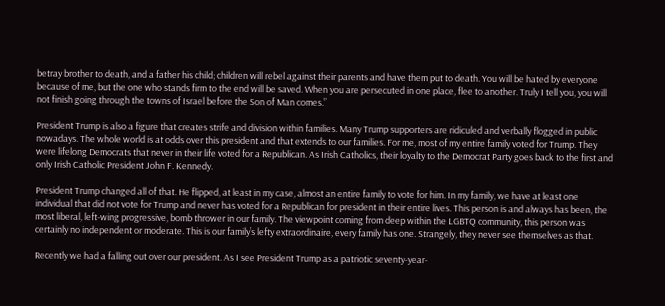betray brother to death, and a father his child; children will rebel against their parents and have them put to death. You will be hated by everyone because of me, but the one who stands firm to the end will be saved. When you are persecuted in one place, flee to another. Truly I tell you, you will not finish going through the towns of Israel before the Son of Man comes.”

President Trump is also a figure that creates strife and division within families. Many Trump supporters are ridiculed and verbally flogged in public nowadays. The whole world is at odds over this president and that extends to our families. For me, most of my entire family voted for Trump. They were lifelong Democrats that never in their life voted for a Republican. As Irish Catholics, their loyalty to the Democrat Party goes back to the first and only Irish Catholic President John F. Kennedy.

President Trump changed all of that. He flipped, at least in my case, almost an entire family to vote for him. In my family, we have at least one individual that did not vote for Trump and never has voted for a Republican for president in their entire lives. This person is and always has been, the most liberal, left-wing progressive, bomb thrower in our family. The viewpoint coming from deep within the LGBTQ community, this person was certainly no independent or moderate. This is our family’s lefty extraordinaire, every family has one. Strangely, they never see themselves as that.

Recently we had a falling out over our president. As I see President Trump as a patriotic seventy-year-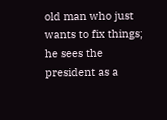old man who just wants to fix things; he sees the president as a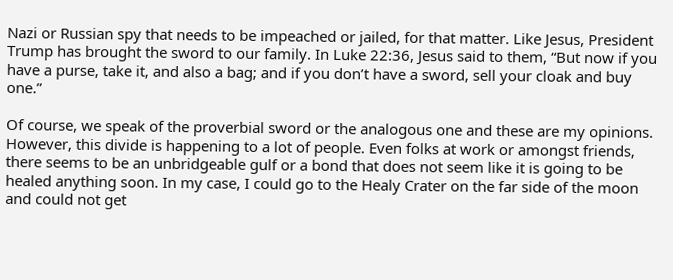Nazi or Russian spy that needs to be impeached or jailed, for that matter. Like Jesus, President Trump has brought the sword to our family. In Luke 22:36, Jesus said to them, “But now if you have a purse, take it, and also a bag; and if you don’t have a sword, sell your cloak and buy one.”

Of course, we speak of the proverbial sword or the analogous one and these are my opinions. However, this divide is happening to a lot of people. Even folks at work or amongst friends, there seems to be an unbridgeable gulf or a bond that does not seem like it is going to be healed anything soon. In my case, I could go to the Healy Crater on the far side of the moon and could not get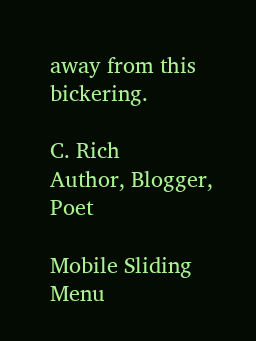away from this bickering.

C. Rich
Author, Blogger, Poet

Mobile Sliding Menu